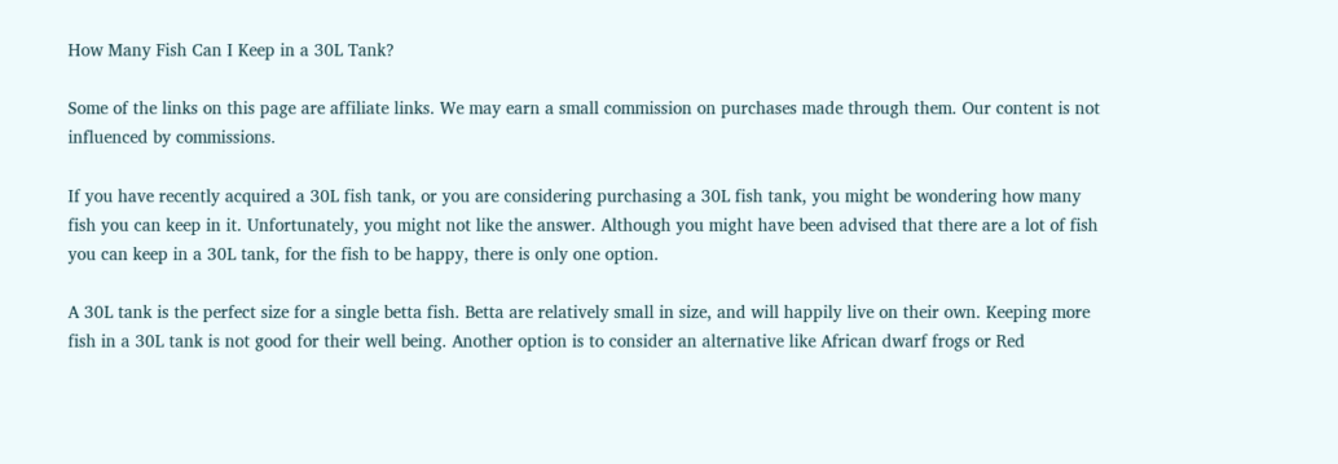How Many Fish Can I Keep in a 30L Tank?

Some of the links on this page are affiliate links. We may earn a small commission on purchases made through them. Our content is not influenced by commissions.

If you have recently acquired a 30L fish tank, or you are considering purchasing a 30L fish tank, you might be wondering how many fish you can keep in it. Unfortunately, you might not like the answer. Although you might have been advised that there are a lot of fish you can keep in a 30L tank, for the fish to be happy, there is only one option.

A 30L tank is the perfect size for a single betta fish. Betta are relatively small in size, and will happily live on their own. Keeping more fish in a 30L tank is not good for their well being. Another option is to consider an alternative like African dwarf frogs or Red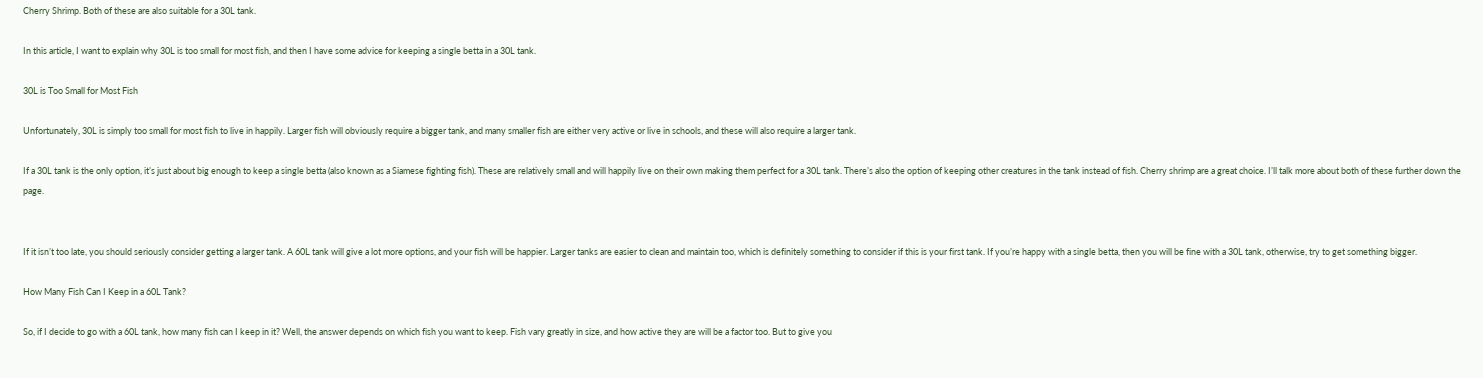Cherry Shrimp. Both of these are also suitable for a 30L tank.

In this article, I want to explain why 30L is too small for most fish, and then I have some advice for keeping a single betta in a 30L tank.

30L is Too Small for Most Fish

Unfortunately, 30L is simply too small for most fish to live in happily. Larger fish will obviously require a bigger tank, and many smaller fish are either very active or live in schools, and these will also require a larger tank.

If a 30L tank is the only option, it’s just about big enough to keep a single betta (also known as a Siamese fighting fish). These are relatively small and will happily live on their own making them perfect for a 30L tank. There’s also the option of keeping other creatures in the tank instead of fish. Cherry shrimp are a great choice. I’ll talk more about both of these further down the page.


If it isn’t too late, you should seriously consider getting a larger tank. A 60L tank will give a lot more options, and your fish will be happier. Larger tanks are easier to clean and maintain too, which is definitely something to consider if this is your first tank. If you’re happy with a single betta, then you will be fine with a 30L tank, otherwise, try to get something bigger.

How Many Fish Can I Keep in a 60L Tank?

So, if I decide to go with a 60L tank, how many fish can I keep in it? Well, the answer depends on which fish you want to keep. Fish vary greatly in size, and how active they are will be a factor too. But to give you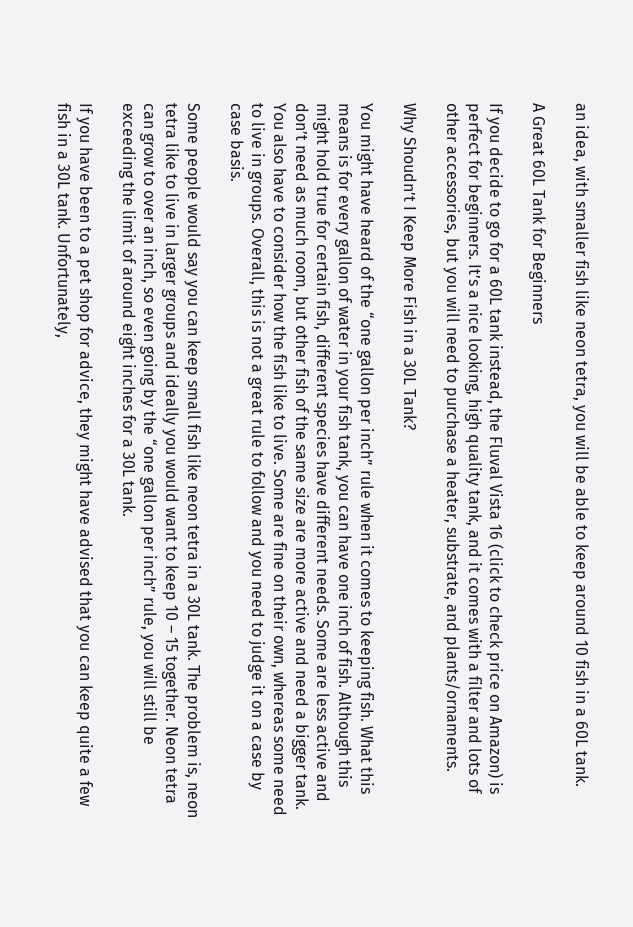an idea, with smaller fish like neon tetra, you will be able to keep around 10 fish in a 60L tank.

A Great 60L Tank for Beginners

If you decide to go for a 60L tank instead, the Fluval Vista 16 (click to check price on Amazon) is perfect for beginners. It’s a nice looking, high quality tank, and it comes with a filter and lots of other accessories, but you will need to purchase a heater, substrate, and plants/ornaments.

Why Shoudn’t I Keep More Fish in a 30L Tank?

You might have heard of the “one gallon per inch” rule when it comes to keeping fish. What this means is for every gallon of water in your fish tank, you can have one inch of fish. Although this might hold true for certain fish, different species have different needs. Some are less active and don’t need as much room, but other fish of the same size are more active and need a bigger tank. You also have to consider how the fish like to live. Some are fine on their own, whereas some need to live in groups. Overall, this is not a great rule to follow and you need to judge it on a case by case basis.

Some people would say you can keep small fish like neon tetra in a 30L tank. The problem is, neon tetra like to live in larger groups and ideally you would want to keep 10 – 15 together. Neon tetra can grow to over an inch, so even going by the “one gallon per inch” rule, you will still be exceeding the limit of around eight inches for a 30L tank.

If you have been to a pet shop for advice, they might have advised that you can keep quite a few fish in a 30L tank. Unfortunately,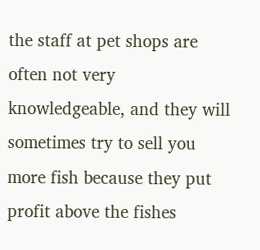the staff at pet shops are often not very knowledgeable, and they will sometimes try to sell you more fish because they put profit above the fishes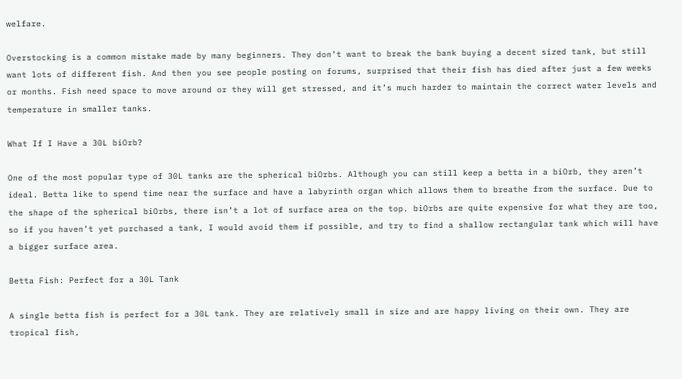welfare.

Overstocking is a common mistake made by many beginners. They don’t want to break the bank buying a decent sized tank, but still want lots of different fish. And then you see people posting on forums, surprised that their fish has died after just a few weeks or months. Fish need space to move around or they will get stressed, and it’s much harder to maintain the correct water levels and temperature in smaller tanks.

What If I Have a 30L biOrb?

One of the most popular type of 30L tanks are the spherical biOrbs. Although you can still keep a betta in a biOrb, they aren’t ideal. Betta like to spend time near the surface and have a labyrinth organ which allows them to breathe from the surface. Due to the shape of the spherical biOrbs, there isn’t a lot of surface area on the top. biOrbs are quite expensive for what they are too, so if you haven’t yet purchased a tank, I would avoid them if possible, and try to find a shallow rectangular tank which will have a bigger surface area.

Betta Fish: Perfect for a 30L Tank

A single betta fish is perfect for a 30L tank. They are relatively small in size and are happy living on their own. They are tropical fish,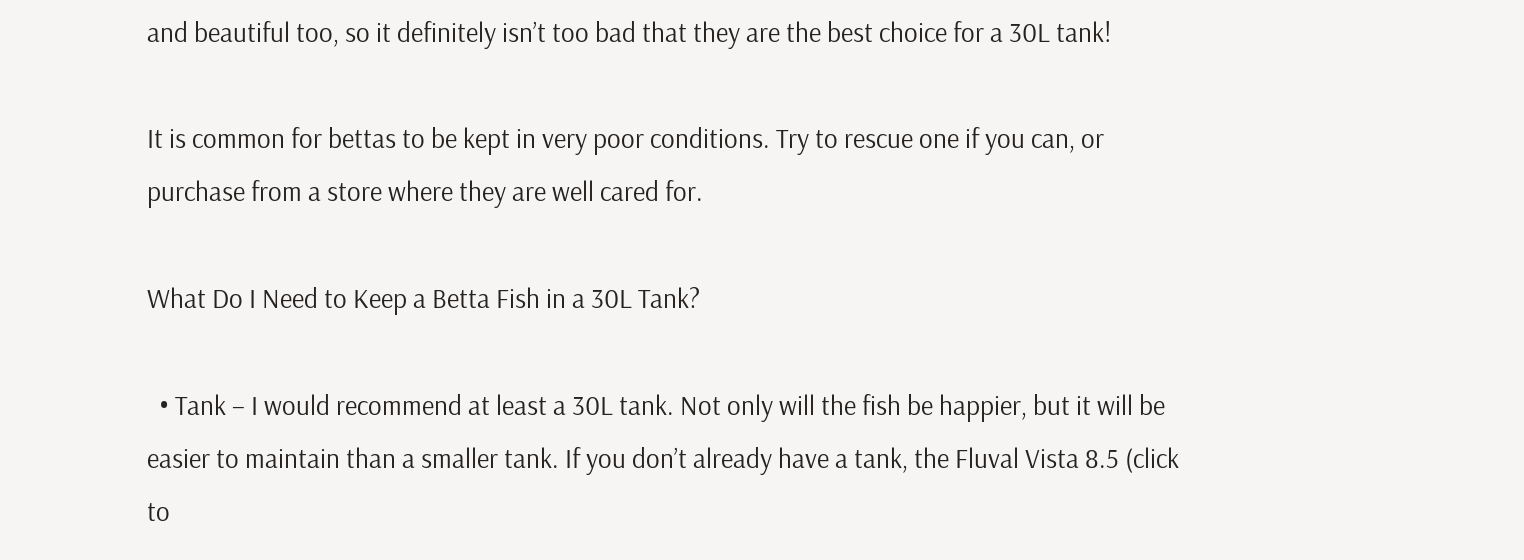and beautiful too, so it definitely isn’t too bad that they are the best choice for a 30L tank!

It is common for bettas to be kept in very poor conditions. Try to rescue one if you can, or purchase from a store where they are well cared for.

What Do I Need to Keep a Betta Fish in a 30L Tank?

  • Tank – I would recommend at least a 30L tank. Not only will the fish be happier, but it will be easier to maintain than a smaller tank. If you don’t already have a tank, the Fluval Vista 8.5 (click to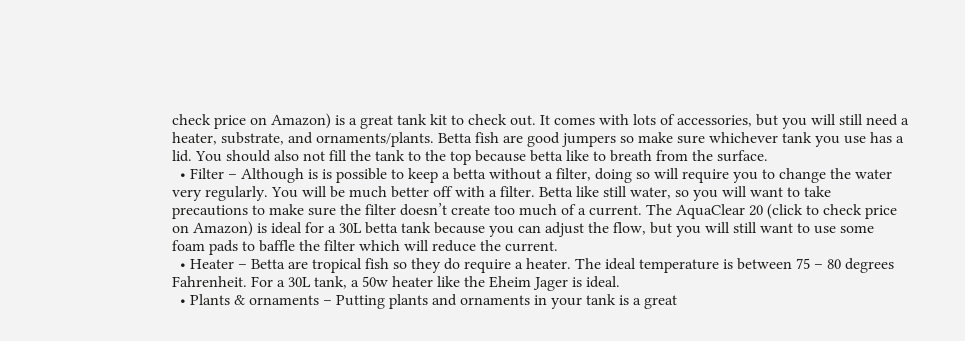check price on Amazon) is a great tank kit to check out. It comes with lots of accessories, but you will still need a heater, substrate, and ornaments/plants. Betta fish are good jumpers so make sure whichever tank you use has a lid. You should also not fill the tank to the top because betta like to breath from the surface.
  • Filter – Although is is possible to keep a betta without a filter, doing so will require you to change the water very regularly. You will be much better off with a filter. Betta like still water, so you will want to take precautions to make sure the filter doesn’t create too much of a current. The AquaClear 20 (click to check price on Amazon) is ideal for a 30L betta tank because you can adjust the flow, but you will still want to use some foam pads to baffle the filter which will reduce the current.
  • Heater – Betta are tropical fish so they do require a heater. The ideal temperature is between 75 – 80 degrees Fahrenheit. For a 30L tank, a 50w heater like the Eheim Jager is ideal.
  • Plants & ornaments – Putting plants and ornaments in your tank is a great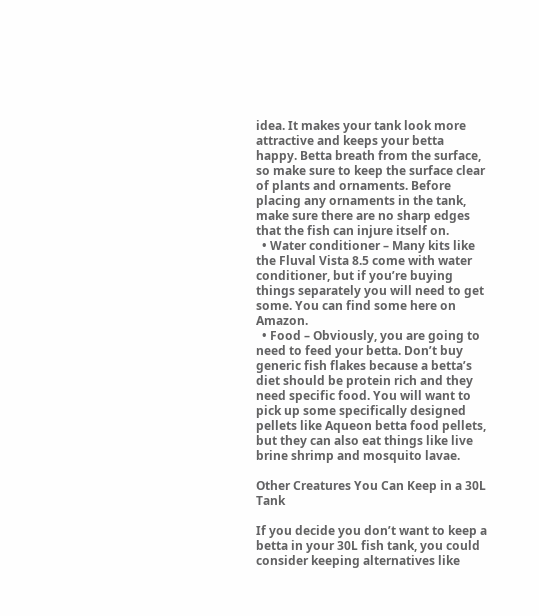idea. It makes your tank look more attractive and keeps your betta happy. Betta breath from the surface, so make sure to keep the surface clear of plants and ornaments. Before placing any ornaments in the tank, make sure there are no sharp edges that the fish can injure itself on.
  • Water conditioner – Many kits like the Fluval Vista 8.5 come with water conditioner, but if you’re buying things separately you will need to get some. You can find some here on Amazon.
  • Food – Obviously, you are going to need to feed your betta. Don’t buy generic fish flakes because a betta’s diet should be protein rich and they need specific food. You will want to pick up some specifically designed pellets like Aqueon betta food pellets, but they can also eat things like live brine shrimp and mosquito lavae.

Other Creatures You Can Keep in a 30L Tank

If you decide you don’t want to keep a betta in your 30L fish tank, you could consider keeping alternatives like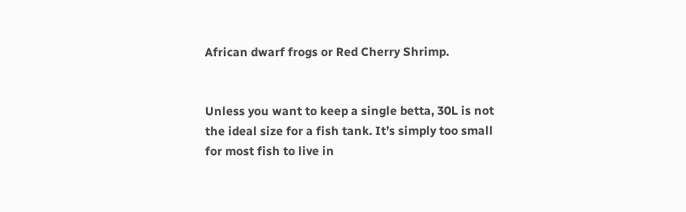African dwarf frogs or Red Cherry Shrimp.


Unless you want to keep a single betta, 30L is not the ideal size for a fish tank. It’s simply too small for most fish to live in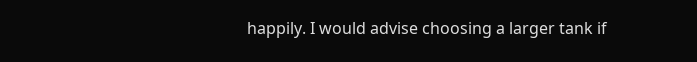happily. I would advise choosing a larger tank if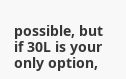possible, but if 30L is your only option,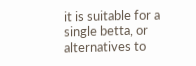it is suitable for a single betta, or alternatives to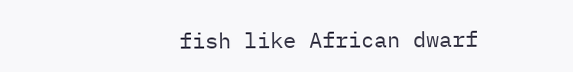fish like African dwarf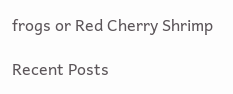frogs or Red Cherry Shrimp

Recent Posts